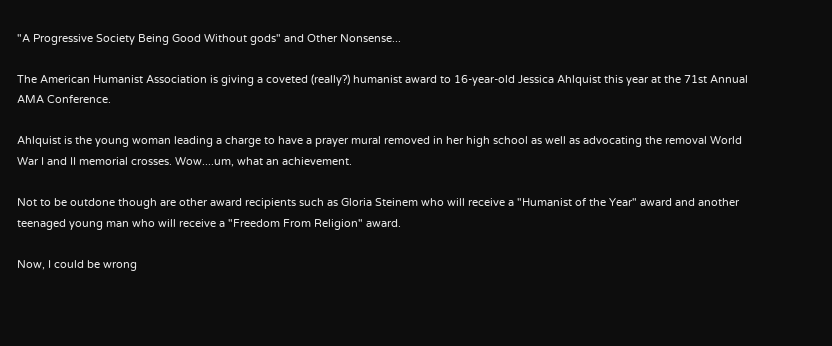"A Progressive Society Being Good Without gods" and Other Nonsense...

The American Humanist Association is giving a coveted (really?) humanist award to 16-year-old Jessica Ahlquist this year at the 71st Annual AMA Conference.

Ahlquist is the young woman leading a charge to have a prayer mural removed in her high school as well as advocating the removal World War I and II memorial crosses. Wow....um, what an achievement.

Not to be outdone though are other award recipients such as Gloria Steinem who will receive a "Humanist of the Year" award and another teenaged young man who will receive a "Freedom From Religion" award.

Now, I could be wrong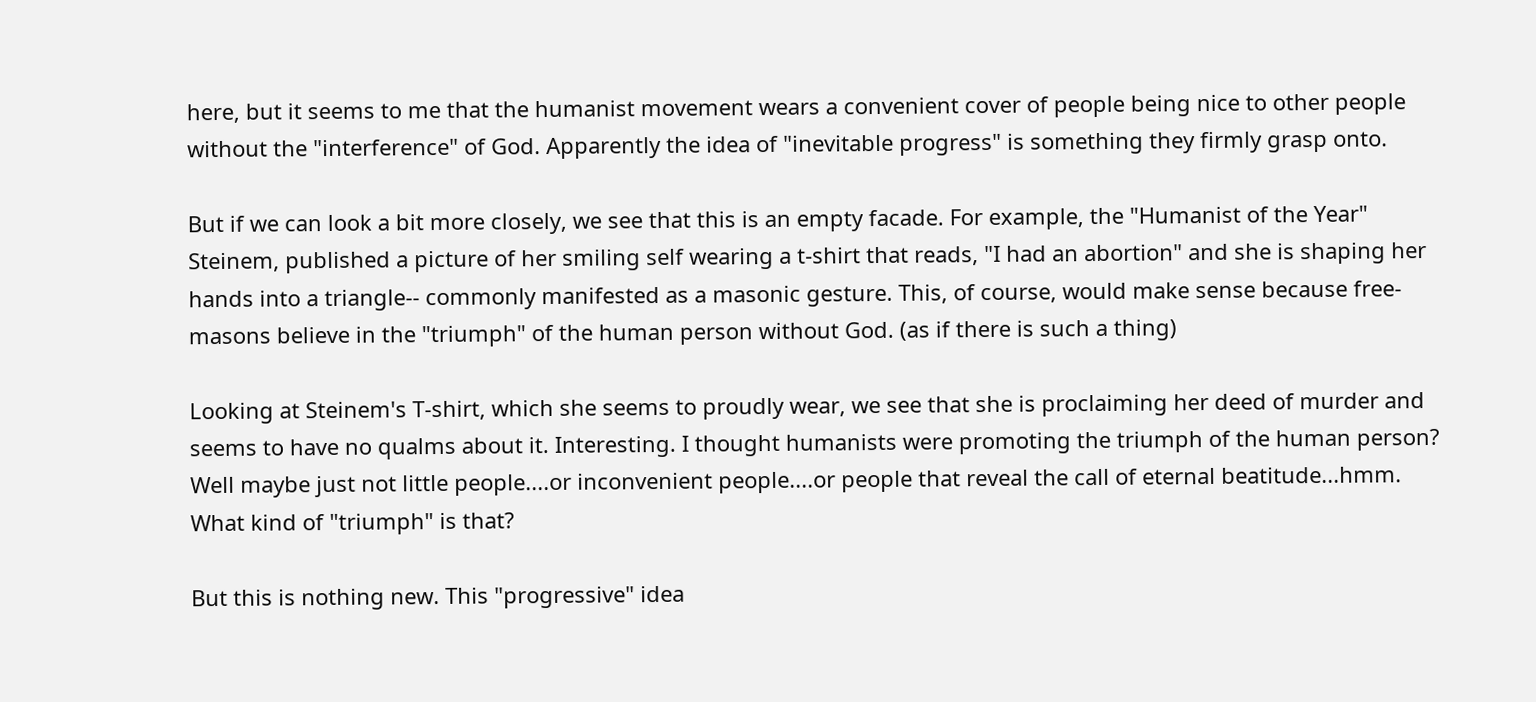here, but it seems to me that the humanist movement wears a convenient cover of people being nice to other people without the "interference" of God. Apparently the idea of "inevitable progress" is something they firmly grasp onto.

But if we can look a bit more closely, we see that this is an empty facade. For example, the "Humanist of the Year" Steinem, published a picture of her smiling self wearing a t-shirt that reads, "I had an abortion" and she is shaping her hands into a triangle-- commonly manifested as a masonic gesture. This, of course, would make sense because free-masons believe in the "triumph" of the human person without God. (as if there is such a thing)

Looking at Steinem's T-shirt, which she seems to proudly wear, we see that she is proclaiming her deed of murder and seems to have no qualms about it. Interesting. I thought humanists were promoting the triumph of the human person? Well maybe just not little people....or inconvenient people....or people that reveal the call of eternal beatitude...hmm. What kind of "triumph" is that?

But this is nothing new. This "progressive" idea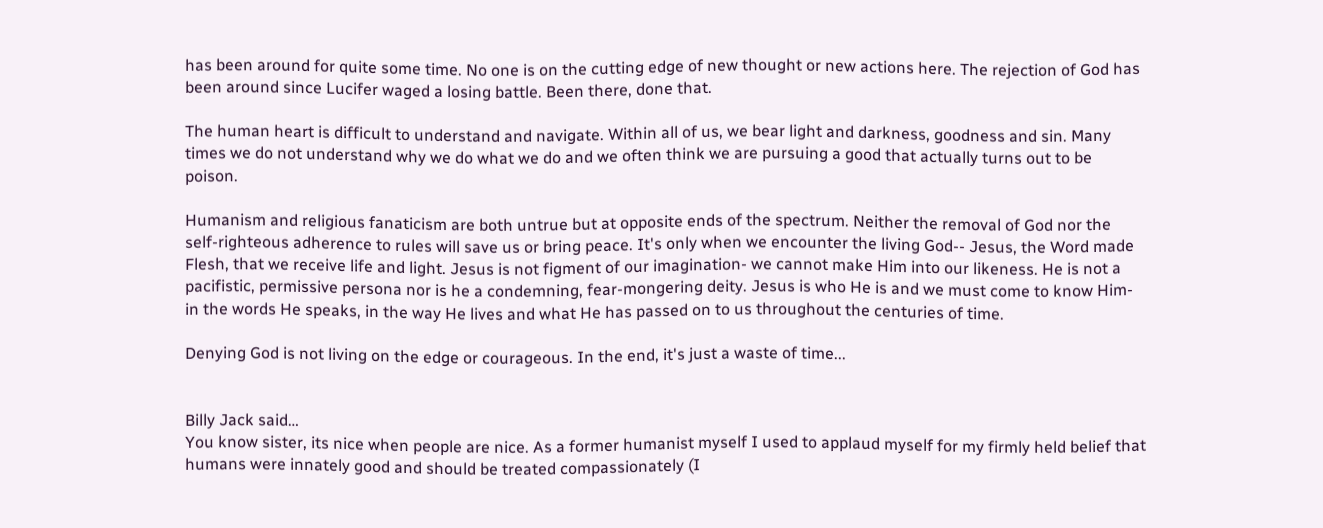has been around for quite some time. No one is on the cutting edge of new thought or new actions here. The rejection of God has been around since Lucifer waged a losing battle. Been there, done that.

The human heart is difficult to understand and navigate. Within all of us, we bear light and darkness, goodness and sin. Many times we do not understand why we do what we do and we often think we are pursuing a good that actually turns out to be poison.

Humanism and religious fanaticism are both untrue but at opposite ends of the spectrum. Neither the removal of God nor the self-righteous adherence to rules will save us or bring peace. It's only when we encounter the living God-- Jesus, the Word made Flesh, that we receive life and light. Jesus is not figment of our imagination- we cannot make Him into our likeness. He is not a pacifistic, permissive persona nor is he a condemning, fear-mongering deity. Jesus is who He is and we must come to know Him- in the words He speaks, in the way He lives and what He has passed on to us throughout the centuries of time.

Denying God is not living on the edge or courageous. In the end, it's just a waste of time...


Billy Jack said…
You know sister, its nice when people are nice. As a former humanist myself I used to applaud myself for my firmly held belief that humans were innately good and should be treated compassionately (I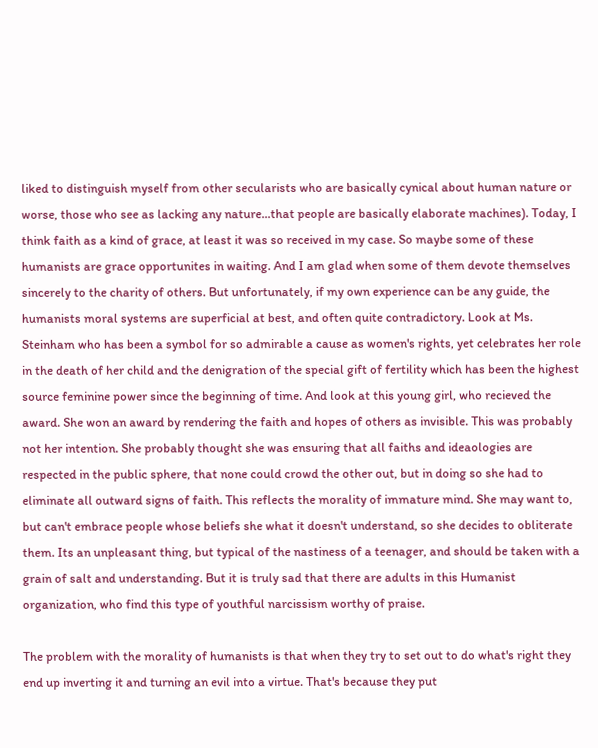liked to distinguish myself from other secularists who are basically cynical about human nature or worse, those who see as lacking any nature...that people are basically elaborate machines). Today, I think faith as a kind of grace, at least it was so received in my case. So maybe some of these humanists are grace opportunites in waiting. And I am glad when some of them devote themselves sincerely to the charity of others. But unfortunately, if my own experience can be any guide, the humanists moral systems are superficial at best, and often quite contradictory. Look at Ms. Steinham who has been a symbol for so admirable a cause as women's rights, yet celebrates her role in the death of her child and the denigration of the special gift of fertility which has been the highest source feminine power since the beginning of time. And look at this young girl, who recieved the award. She won an award by rendering the faith and hopes of others as invisible. This was probably not her intention. She probably thought she was ensuring that all faiths and ideaologies are respected in the public sphere, that none could crowd the other out, but in doing so she had to eliminate all outward signs of faith. This reflects the morality of immature mind. She may want to, but can't embrace people whose beliefs she what it doesn't understand, so she decides to obliterate them. Its an unpleasant thing, but typical of the nastiness of a teenager, and should be taken with a grain of salt and understanding. But it is truly sad that there are adults in this Humanist organization, who find this type of youthful narcissism worthy of praise.

The problem with the morality of humanists is that when they try to set out to do what's right they end up inverting it and turning an evil into a virtue. That's because they put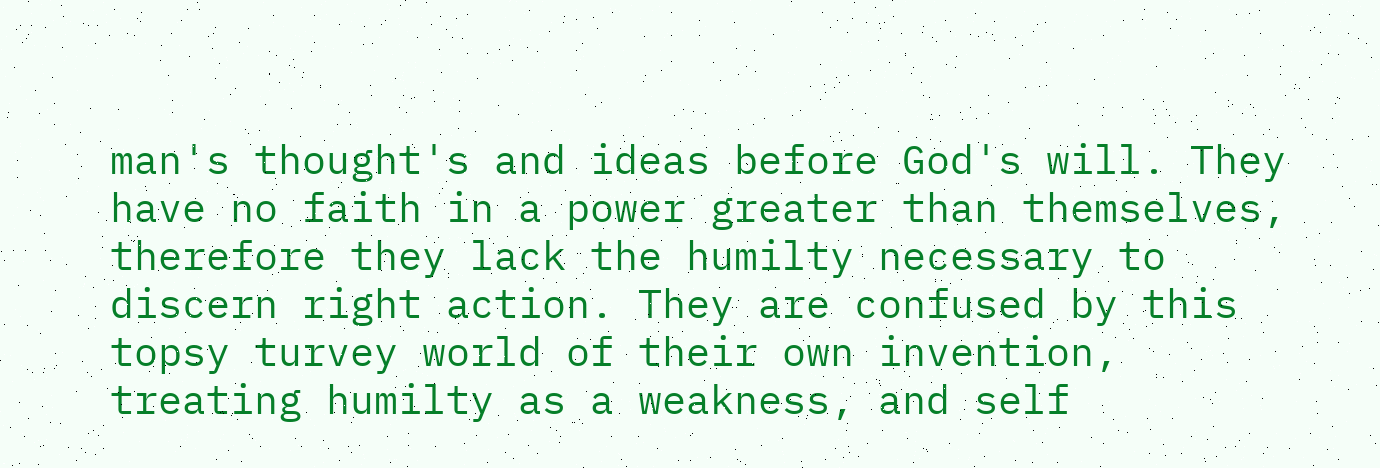man's thought's and ideas before God's will. They have no faith in a power greater than themselves, therefore they lack the humilty necessary to discern right action. They are confused by this topsy turvey world of their own invention, treating humilty as a weakness, and self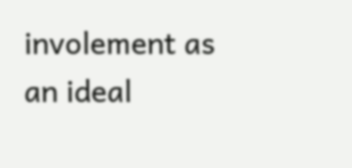involement as an ideal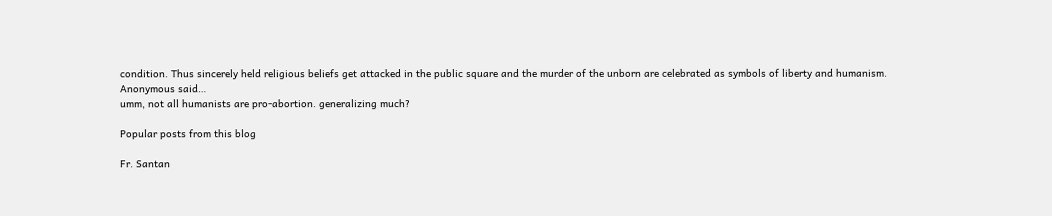condition. Thus sincerely held religious beliefs get attacked in the public square and the murder of the unborn are celebrated as symbols of liberty and humanism.
Anonymous said…
umm, not all humanists are pro-abortion. generalizing much?

Popular posts from this blog

Fr. Santan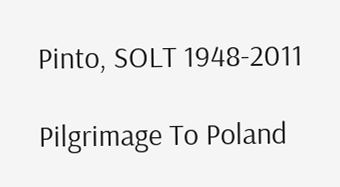Pinto, SOLT 1948-2011

Pilgrimage To Poland